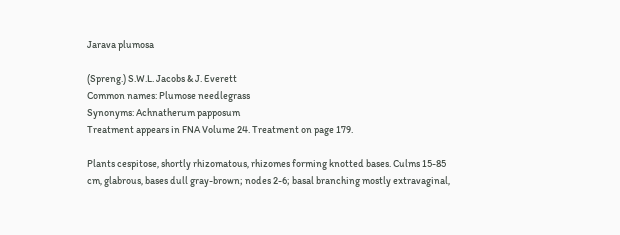Jarava plumosa

(Spreng.) S.W.L. Jacobs & J. Everett
Common names: Plumose needlegrass
Synonyms: Achnatherum papposum
Treatment appears in FNA Volume 24. Treatment on page 179.

Plants cespitose, shortly rhizomatous, rhizomes forming knotted bases. Culms 15-85 cm, glabrous, bases dull gray-brown; nodes 2-6; basal branching mostly extravaginal,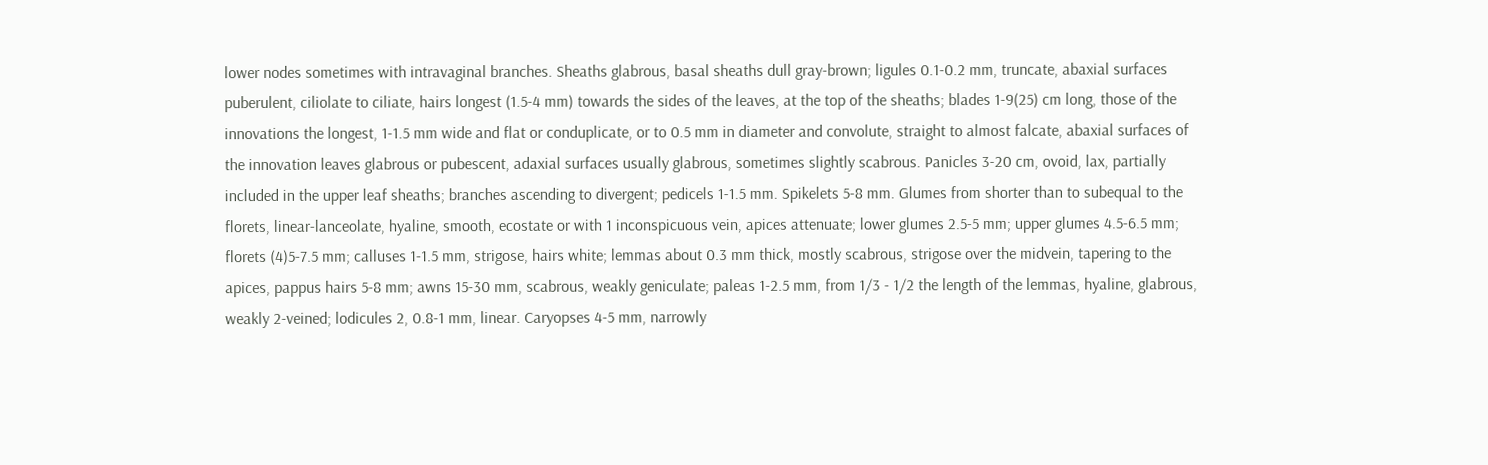lower nodes sometimes with intravaginal branches. Sheaths glabrous, basal sheaths dull gray-brown; ligules 0.1-0.2 mm, truncate, abaxial surfaces puberulent, ciliolate to ciliate, hairs longest (1.5-4 mm) towards the sides of the leaves, at the top of the sheaths; blades 1-9(25) cm long, those of the innovations the longest, 1-1.5 mm wide and flat or conduplicate, or to 0.5 mm in diameter and convolute, straight to almost falcate, abaxial surfaces of the innovation leaves glabrous or pubescent, adaxial surfaces usually glabrous, sometimes slightly scabrous. Panicles 3-20 cm, ovoid, lax, partially included in the upper leaf sheaths; branches ascending to divergent; pedicels 1-1.5 mm. Spikelets 5-8 mm. Glumes from shorter than to subequal to the florets, linear-lanceolate, hyaline, smooth, ecostate or with 1 inconspicuous vein, apices attenuate; lower glumes 2.5-5 mm; upper glumes 4.5-6.5 mm; florets (4)5-7.5 mm; calluses 1-1.5 mm, strigose, hairs white; lemmas about 0.3 mm thick, mostly scabrous, strigose over the midvein, tapering to the apices, pappus hairs 5-8 mm; awns 15-30 mm, scabrous, weakly geniculate; paleas 1-2.5 mm, from 1/3 - 1/2 the length of the lemmas, hyaline, glabrous, weakly 2-veined; lodicules 2, 0.8-1 mm, linear. Caryopses 4-5 mm, narrowly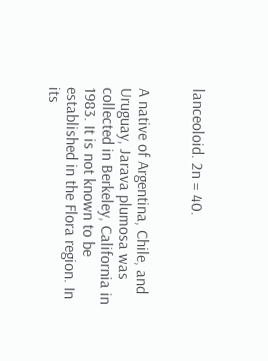lanceoloid. 2n = 40.


A native of Argentina, Chile, and Uruguay, Jarava plumosa was collected in Berkeley, California in 1983. It is not known to be established in the Flora region. In its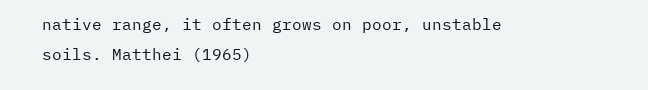native range, it often grows on poor, unstable soils. Matthei (1965)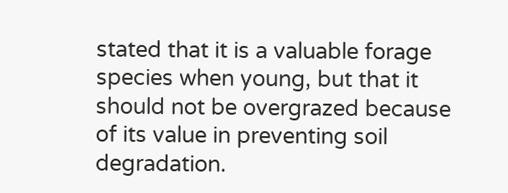stated that it is a valuable forage species when young, but that it should not be overgrazed because of its value in preventing soil degradation.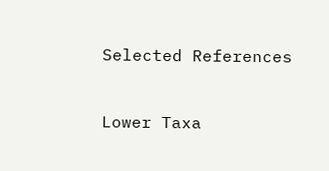Selected References


Lower Taxa